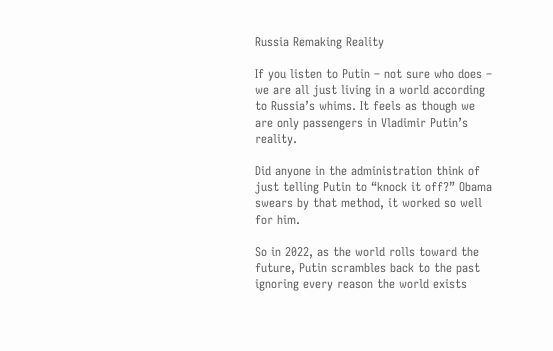Russia Remaking Reality

If you listen to Putin – not sure who does – we are all just living in a world according to Russia’s whims. It feels as though we are only passengers in Vladimir Putin’s reality.

Did anyone in the administration think of just telling Putin to “knock it off?” Obama swears by that method, it worked so well for him.

So in 2022, as the world rolls toward the future, Putin scrambles back to the past ignoring every reason the world exists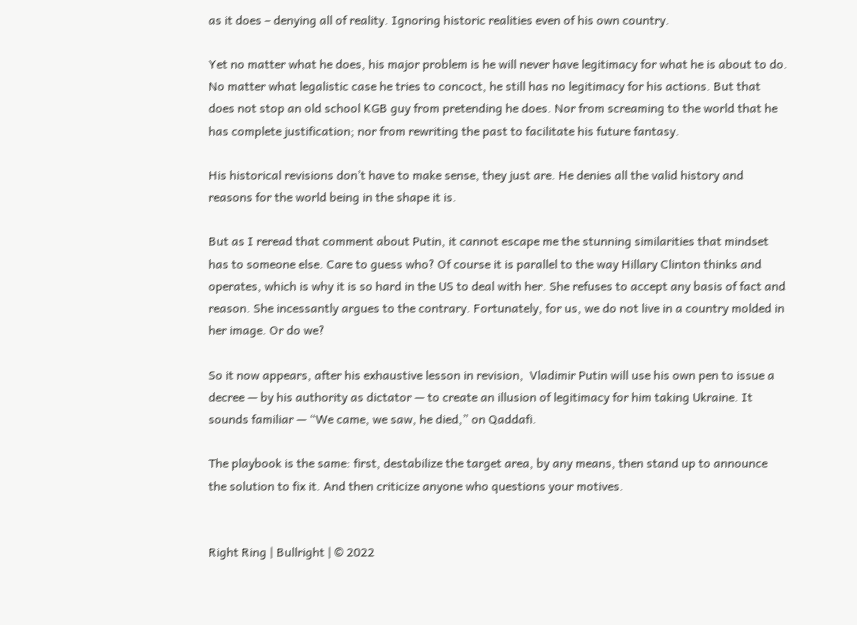as it does – denying all of reality. Ignoring historic realities even of his own country.

Yet no matter what he does, his major problem is he will never have legitimacy for what he is about to do. No matter what legalistic case he tries to concoct, he still has no legitimacy for his actions. But that does not stop an old school KGB guy from pretending he does. Nor from screaming to the world that he has complete justification; nor from rewriting the past to facilitate his future fantasy.

His historical revisions don’t have to make sense, they just are. He denies all the valid history and reasons for the world being in the shape it is.

But as I reread that comment about Putin, it cannot escape me the stunning similarities that mindset has to someone else. Care to guess who? Of course it is parallel to the way Hillary Clinton thinks and operates, which is why it is so hard in the US to deal with her. She refuses to accept any basis of fact and reason. She incessantly argues to the contrary. Fortunately, for us, we do not live in a country molded in her image. Or do we?

So it now appears, after his exhaustive lesson in revision,  Vladimir Putin will use his own pen to issue a decree — by his authority as dictator — to create an illusion of legitimacy for him taking Ukraine. It sounds familiar — “We came, we saw, he died,” on Qaddafi.

The playbook is the same: first, destabilize the target area, by any means, then stand up to announce the solution to fix it. And then criticize anyone who questions your motives.


Right Ring | Bullright | © 2022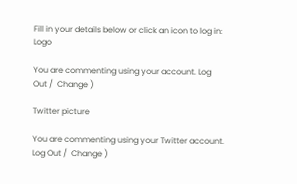Fill in your details below or click an icon to log in: Logo

You are commenting using your account. Log Out /  Change )

Twitter picture

You are commenting using your Twitter account. Log Out /  Change )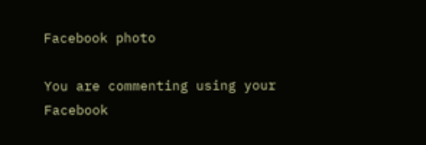Facebook photo

You are commenting using your Facebook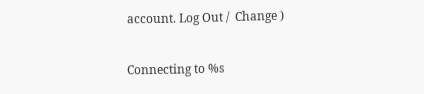account. Log Out /  Change )

Connecting to %s